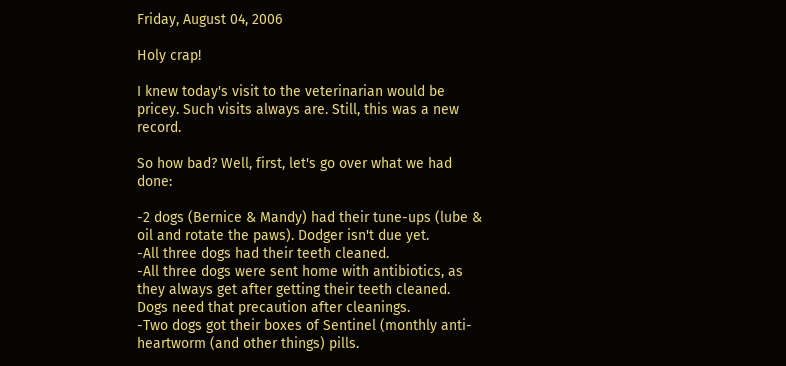Friday, August 04, 2006

Holy crap!

I knew today's visit to the veterinarian would be pricey. Such visits always are. Still, this was a new record.

So how bad? Well, first, let's go over what we had done:

-2 dogs (Bernice & Mandy) had their tune-ups (lube & oil and rotate the paws). Dodger isn't due yet.
-All three dogs had their teeth cleaned.
-All three dogs were sent home with antibiotics, as they always get after getting their teeth cleaned. Dogs need that precaution after cleanings.
-Two dogs got their boxes of Sentinel (monthly anti-heartworm (and other things) pills.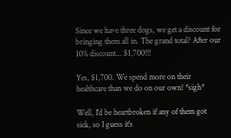Since we have three dogs, we get a discount for bringing them all in. The grand total? After our 10% discount... $1,700!!!

Yes, $1,700. We spend more on their healthcare than we do on our own! *sigh*

Well, I'd be heartbroken if any of them got sick, so I guess it's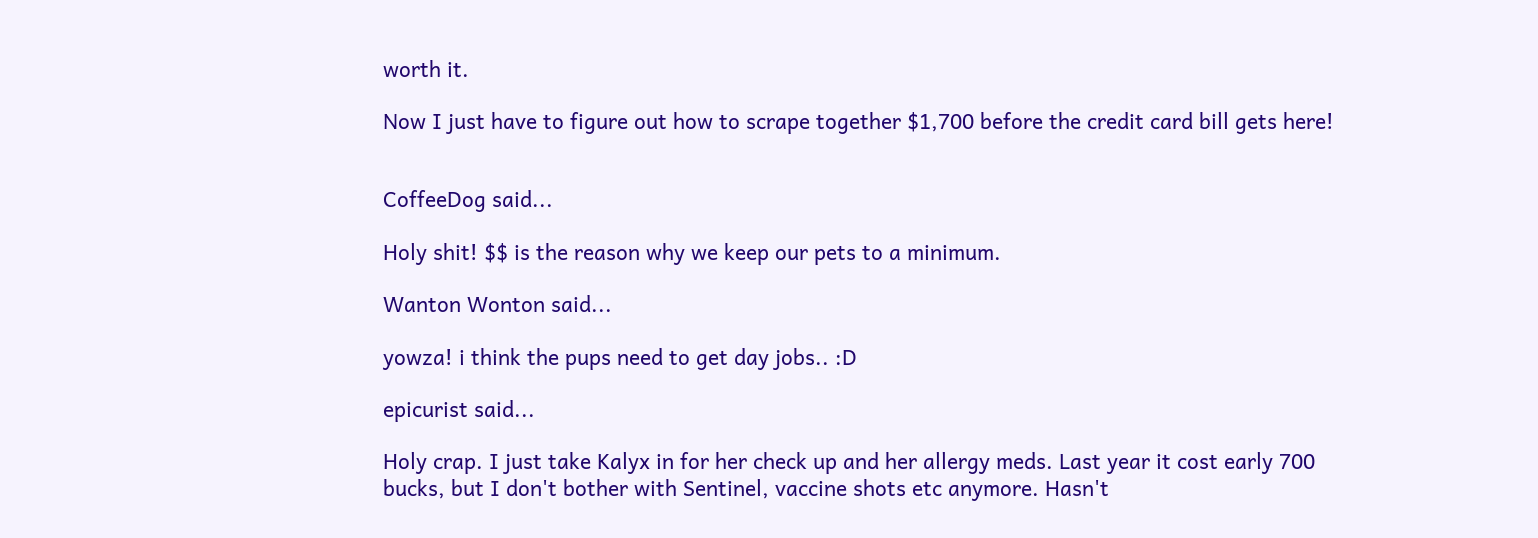worth it.

Now I just have to figure out how to scrape together $1,700 before the credit card bill gets here!


CoffeeDog said...

Holy shit! $$ is the reason why we keep our pets to a minimum.

Wanton Wonton said...

yowza! i think the pups need to get day jobs.. :D

epicurist said...

Holy crap. I just take Kalyx in for her check up and her allergy meds. Last year it cost early 700 bucks, but I don't bother with Sentinel, vaccine shots etc anymore. Hasn't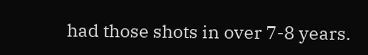had those shots in over 7-8 years.